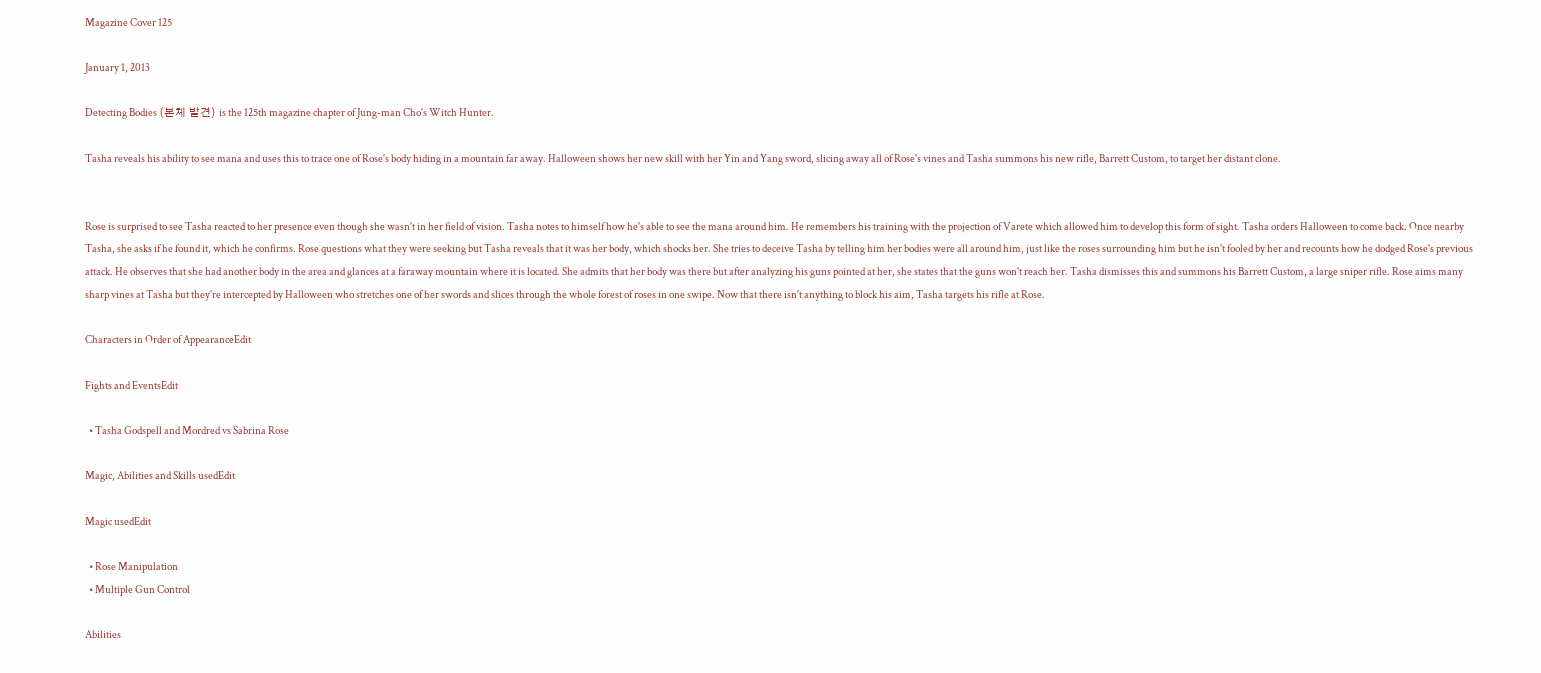Magazine Cover 125

January 1, 2013

Detecting Bodies (본체 발견) is the 125th magazine chapter of Jung-man Cho's Witch Hunter.

Tasha reveals his ability to see mana and uses this to trace one of Rose's body hiding in a mountain far away. Halloween shows her new skill with her Yin and Yang sword, slicing away all of Rose's vines and Tasha summons his new rifle, Barrett Custom, to target her distant clone.


Rose is surprised to see Tasha reacted to her presence even though she wasn't in her field of vision. Tasha notes to himself how he's able to see the mana around him. He remembers his training with the projection of Varete which allowed him to develop this form of sight. Tasha orders Halloween to come back. Once nearby Tasha, she asks if he found it, which he confirms. Rose questions what they were seeking but Tasha reveals that it was her body, which shocks her. She tries to deceive Tasha by telling him her bodies were all around him, just like the roses surrounding him but he isn't fooled by her and recounts how he dodged Rose's previous attack. He observes that she had another body in the area and glances at a faraway mountain where it is located. She admits that her body was there but after analyzing his guns pointed at her, she states that the guns won't reach her. Tasha dismisses this and summons his Barrett Custom, a large sniper rifle. Rose aims many sharp vines at Tasha but they're intercepted by Halloween who stretches one of her swords and slices through the whole forest of roses in one swipe. Now that there isn't anything to block his aim, Tasha targets his rifle at Rose.

Characters in Order of AppearanceEdit

Fights and EventsEdit

  • Tasha Godspell and Mordred vs Sabrina Rose

Magic, Abilities and Skills usedEdit

Magic usedEdit

  • Rose Manipulation
  • Multiple Gun Control

Abilities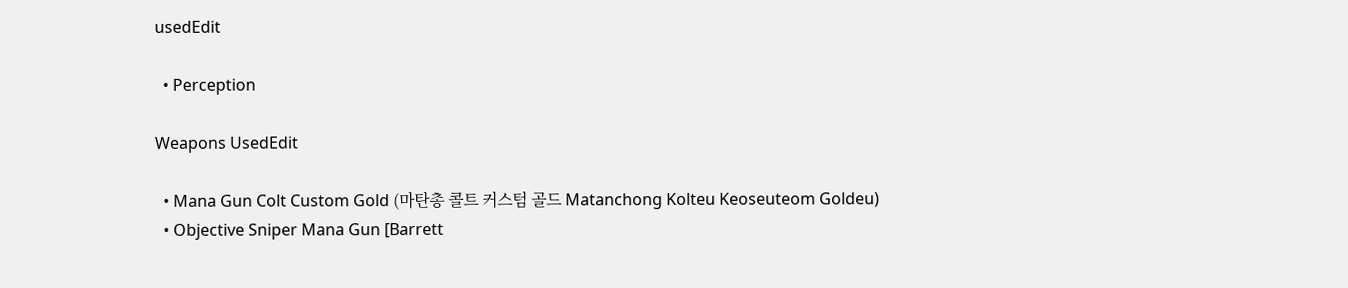usedEdit

  • Perception

Weapons UsedEdit

  • Mana Gun Colt Custom Gold (마탄총 콜트 커스텀 골드 Matanchong Kolteu Keoseuteom Goldeu)
  • Objective Sniper Mana Gun [Barrett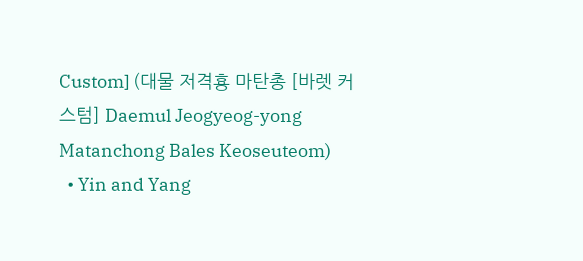Custom] (대물 저격횽 마탄총 [바렛 커스텀] Daemul Jeogyeog-yong Matanchong Bales Keoseuteom)
  • Yin and Yang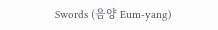Swords (음양 Eum-yang)